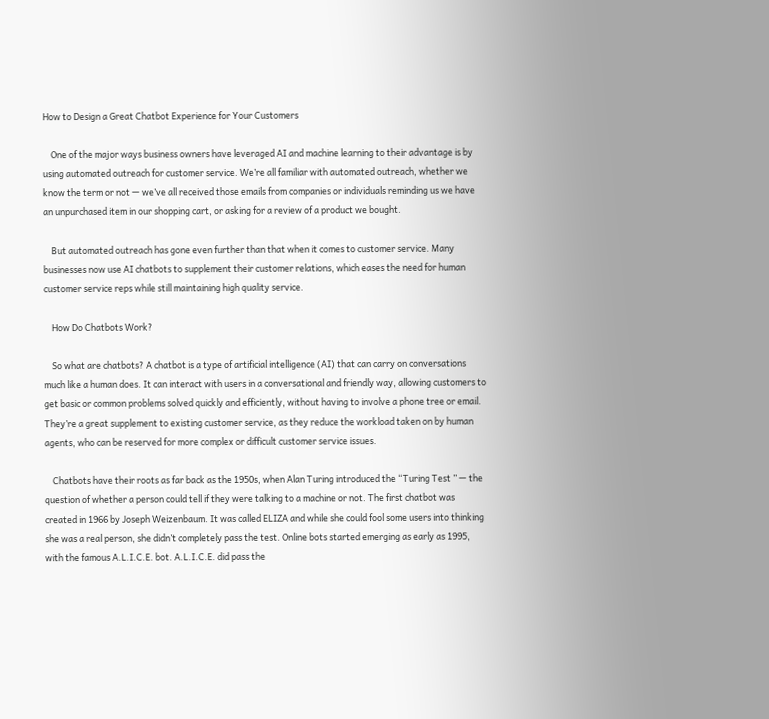How to Design a Great Chatbot Experience for Your Customers

    One of the major ways business owners have leveraged AI and machine learning to their advantage is by using automated outreach for customer service. We’re all familiar with automated outreach, whether we know the term or not — we’ve all received those emails from companies or individuals reminding us we have an unpurchased item in our shopping cart, or asking for a review of a product we bought.

    But automated outreach has gone even further than that when it comes to customer service. Many businesses now use AI chatbots to supplement their customer relations, which eases the need for human customer service reps while still maintaining high quality service.

    How Do Chatbots Work?

    So what are chatbots? A chatbot is a type of artificial intelligence (AI) that can carry on conversations much like a human does. It can interact with users in a conversational and friendly way, allowing customers to get basic or common problems solved quickly and efficiently, without having to involve a phone tree or email. They’re a great supplement to existing customer service, as they reduce the workload taken on by human agents, who can be reserved for more complex or difficult customer service issues.

    Chatbots have their roots as far back as the 1950s, when Alan Turing introduced the “Turing Test ” — the question of whether a person could tell if they were talking to a machine or not. The first chatbot was created in 1966 by Joseph Weizenbaum. It was called ELIZA and while she could fool some users into thinking she was a real person, she didn’t completely pass the test. Online bots started emerging as early as 1995, with the famous A.L.I.C.E. bot. A.L.I.C.E. did pass the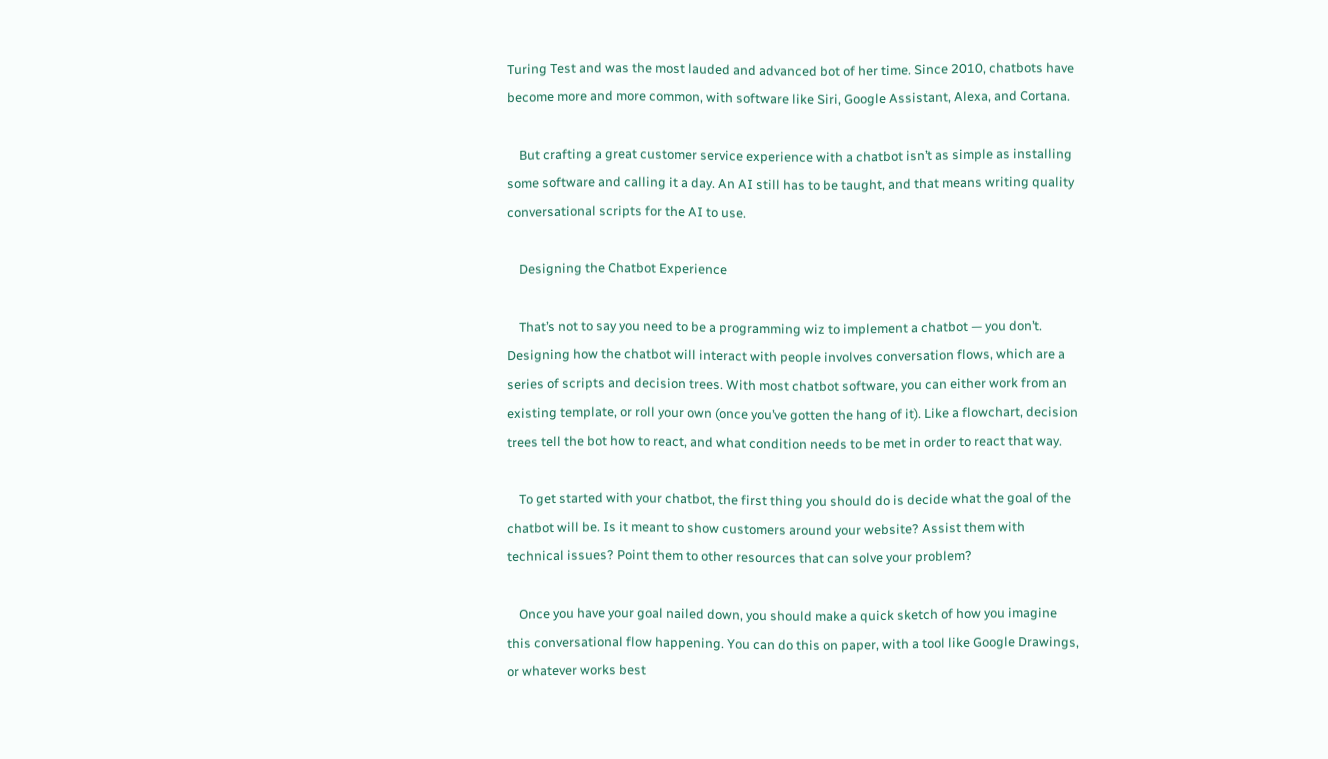Turing Test and was the most lauded and advanced bot of her time. Since 2010, chatbots have become more and more common, with software like Siri, Google Assistant, Alexa, and Cortana.

    But crafting a great customer service experience with a chatbot isn’t as simple as installing some software and calling it a day. An AI still has to be taught, and that means writing quality conversational scripts for the AI to use.

    Designing the Chatbot Experience

    That’s not to say you need to be a programming wiz to implement a chatbot — you don’t. Designing how the chatbot will interact with people involves conversation flows, which are a series of scripts and decision trees. With most chatbot software, you can either work from an existing template, or roll your own (once you’ve gotten the hang of it). Like a flowchart, decision trees tell the bot how to react, and what condition needs to be met in order to react that way.

    To get started with your chatbot, the first thing you should do is decide what the goal of the chatbot will be. Is it meant to show customers around your website? Assist them with technical issues? Point them to other resources that can solve your problem?

    Once you have your goal nailed down, you should make a quick sketch of how you imagine this conversational flow happening. You can do this on paper, with a tool like Google Drawings, or whatever works best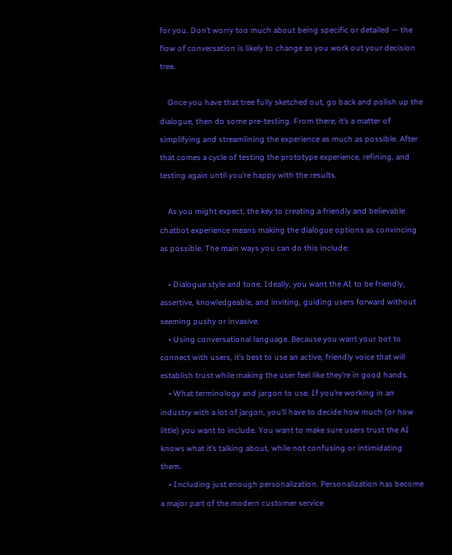for you. Don’t worry too much about being specific or detailed — the flow of conversation is likely to change as you work out your decision tree.

    Once you have that tree fully sketched out, go back and polish up the dialogue, then do some pre-testing. From there, it’s a matter of simplifying and streamlining the experience as much as possible. After that comes a cycle of testing the prototype experience, refining, and testing again until you’re happy with the results.

    As you might expect, the key to creating a friendly and believable chatbot experience means making the dialogue options as convincing as possible. The main ways you can do this include:

    • Dialogue style and tone. Ideally, you want the AI to be friendly, assertive, knowledgeable, and inviting, guiding users forward without seeming pushy or invasive.
    • Using conversational language. Because you want your bot to connect with users, it’s best to use an active, friendly voice that will establish trust while making the user feel like they’re in good hands.
    • What terminology and jargon to use. If you’re working in an industry with a lot of jargon, you’ll have to decide how much (or how little) you want to include. You want to make sure users trust the AI knows what it’s talking about, while not confusing or intimidating them.
    • Including just enough personalization. Personalization has become a major part of the modern customer service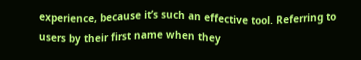experience, because it’s such an effective tool. Referring to users by their first name when they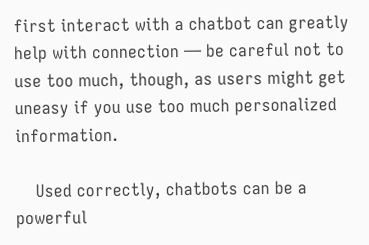first interact with a chatbot can greatly help with connection — be careful not to use too much, though, as users might get uneasy if you use too much personalized information.

    Used correctly, chatbots can be a powerful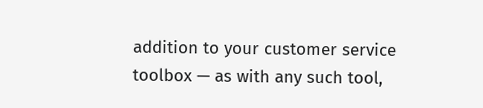addition to your customer service toolbox — as with any such tool,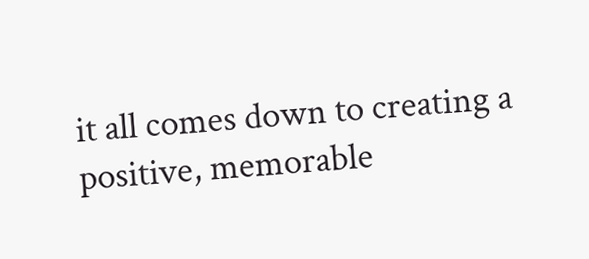it all comes down to creating a positive, memorable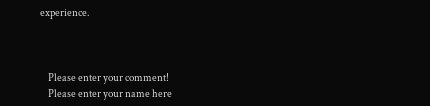experience.



    Please enter your comment!
    Please enter your name here